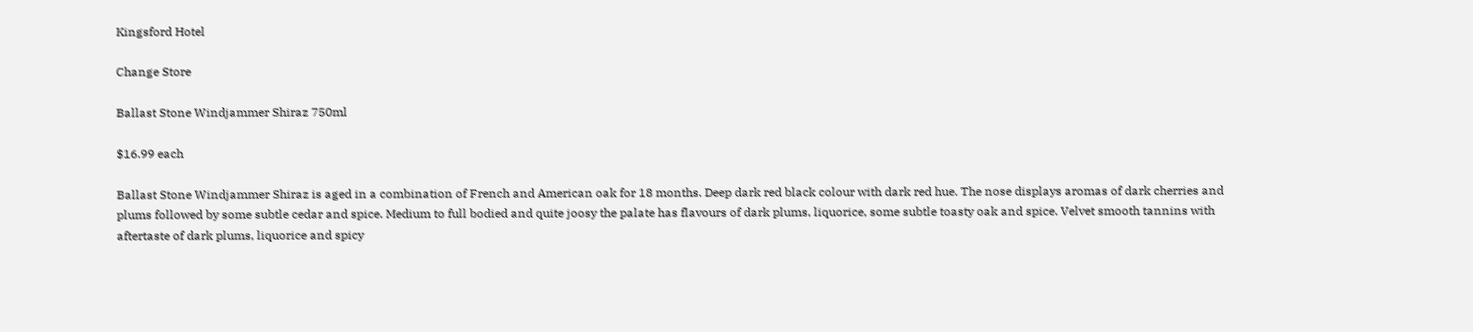Kingsford Hotel

Change Store

Ballast Stone Windjammer Shiraz 750ml

$16.99 each

Ballast Stone Windjammer Shiraz is aged in a combination of French and American oak for 18 months. Deep dark red black colour with dark red hue. The nose displays aromas of dark cherries and plums followed by some subtle cedar and spice. Medium to full bodied and quite joosy the palate has flavours of dark plums, liquorice, some subtle toasty oak and spice. Velvet smooth tannins with aftertaste of dark plums, liquorice and spicy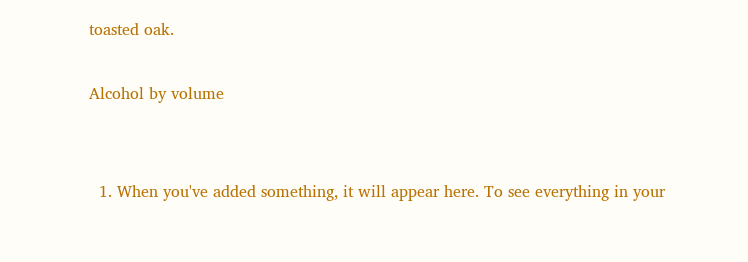toasted oak.

Alcohol by volume


  1. When you've added something, it will appear here. To see everything in your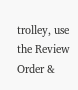trolley, use the Review Order &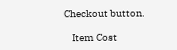Checkout button.

    Item Cost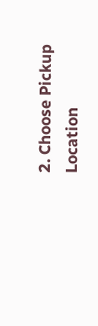2. Choose Pickup Location